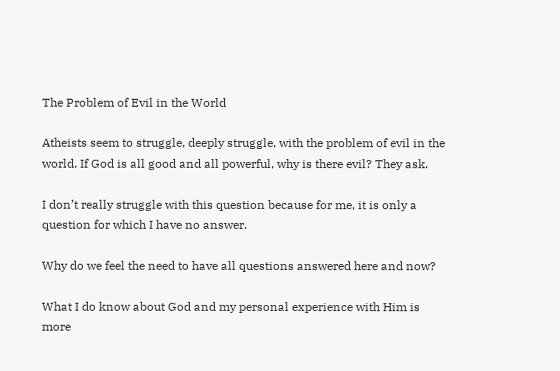The Problem of Evil in the World

Atheists seem to struggle, deeply struggle, with the problem of evil in the world. If God is all good and all powerful, why is there evil? They ask.

I don’t really struggle with this question because for me, it is only a question for which I have no answer.

Why do we feel the need to have all questions answered here and now?

What I do know about God and my personal experience with Him is more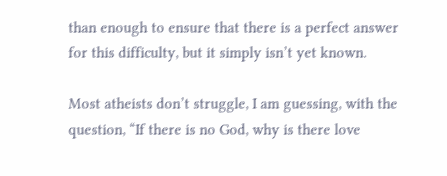than enough to ensure that there is a perfect answer for this difficulty, but it simply isn’t yet known.

Most atheists don’t struggle, I am guessing, with the question, “If there is no God, why is there love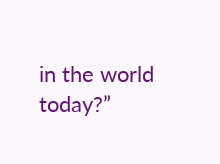in the world today?”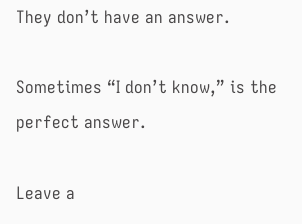They don’t have an answer.

Sometimes “I don’t know,” is the perfect answer.

Leave a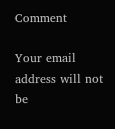Comment

Your email address will not be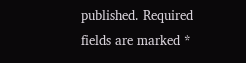published. Required fields are marked *